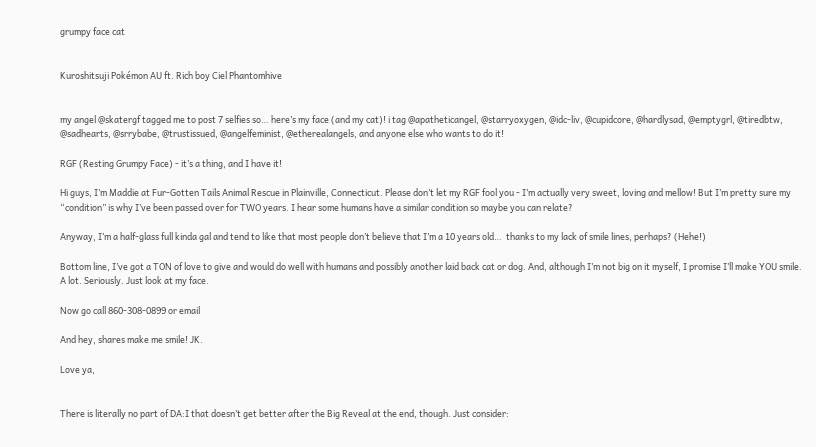grumpy face cat


Kuroshitsuji Pokémon AU ft. Rich boy Ciel Phantomhive


my angel @skatergf tagged me to post 7 selfies so… here’s my face (and my cat)! i tag @apatheticangel, @starryoxygen, @idc-liv, @cupidcore, @hardlysad, @emptygrl, @tiredbtw, @sadhearts, @srrybabe, @trustissued, @angelfeminist, @etherealangels, and anyone else who wants to do it!

RGF (Resting Grumpy Face) - it’s a thing, and I have it!

Hi guys, I’m Maddie at Fur-Gotten Tails Animal Rescue in Plainville, Connecticut. Please don’t let my RGF fool you - I’m actually very sweet, loving and mellow! But I’m pretty sure my “condition” is why I’ve been passed over for TWO years. I hear some humans have a similar condition so maybe you can relate?

Anyway, I’m a half-glass full kinda gal and tend to like that most people don’t believe that I’m a 10 years old…  thanks to my lack of smile lines, perhaps? (Hehe!)

Bottom line, I’ve got a TON of love to give and would do well with humans and possibly another laid back cat or dog. And, although I’m not big on it myself, I promise I’ll make YOU smile. A lot. Seriously. Just look at my face.

Now go call 860-308-0899 or email

And hey, shares make me smile! JK.

Love ya,


There is literally no part of DA:I that doesn’t get better after the Big Reveal at the end, though. Just consider: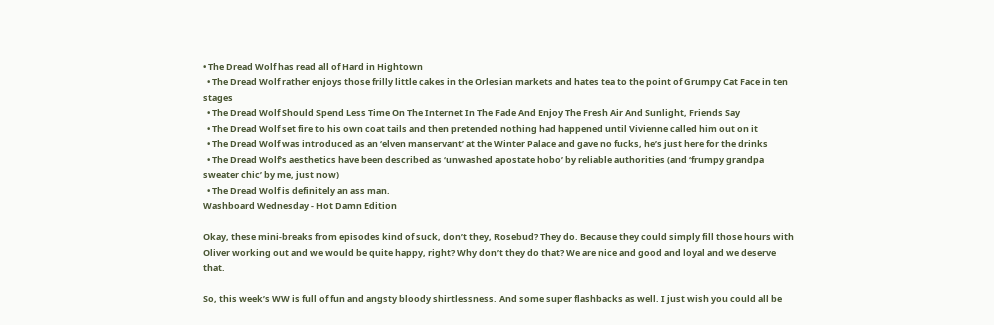• The Dread Wolf has read all of Hard in Hightown
  • The Dread Wolf rather enjoys those frilly little cakes in the Orlesian markets and hates tea to the point of Grumpy Cat Face in ten stages
  • The Dread Wolf Should Spend Less Time On The Internet In The Fade And Enjoy The Fresh Air And Sunlight, Friends Say
  • The Dread Wolf set fire to his own coat tails and then pretended nothing had happened until Vivienne called him out on it
  • The Dread Wolf was introduced as an ‘elven manservant’ at the Winter Palace and gave no fucks, he’s just here for the drinks
  • The Dread Wolf’s aesthetics have been described as ‘unwashed apostate hobo’ by reliable authorities (and ‘frumpy grandpa sweater chic’ by me, just now)
  • The Dread Wolf is definitely an ass man.
Washboard Wednesday - Hot Damn Edition

Okay, these mini-breaks from episodes kind of suck, don’t they, Rosebud? They do. Because they could simply fill those hours with Oliver working out and we would be quite happy, right? Why don’t they do that? We are nice and good and loyal and we deserve that.

So, this week’s WW is full of fun and angsty bloody shirtlessness. And some super flashbacks as well. I just wish you could all be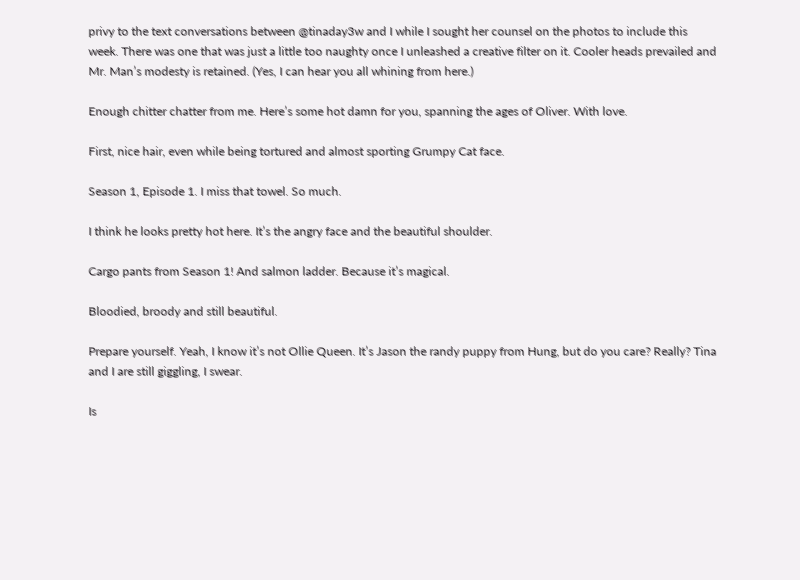privy to the text conversations between @tinaday3w and I while I sought her counsel on the photos to include this week. There was one that was just a little too naughty once I unleashed a creative filter on it. Cooler heads prevailed and Mr. Man’s modesty is retained. (Yes, I can hear you all whining from here.)

Enough chitter chatter from me. Here’s some hot damn for you, spanning the ages of Oliver. With love.

First, nice hair, even while being tortured and almost sporting Grumpy Cat face.

Season 1, Episode 1. I miss that towel. So much.

I think he looks pretty hot here. It’s the angry face and the beautiful shoulder.

Cargo pants from Season 1! And salmon ladder. Because it’s magical.

Bloodied, broody and still beautiful.

Prepare yourself. Yeah, I know it’s not Ollie Queen. It’s Jason the randy puppy from Hung, but do you care? Really? Tina and I are still giggling, I swear.

Is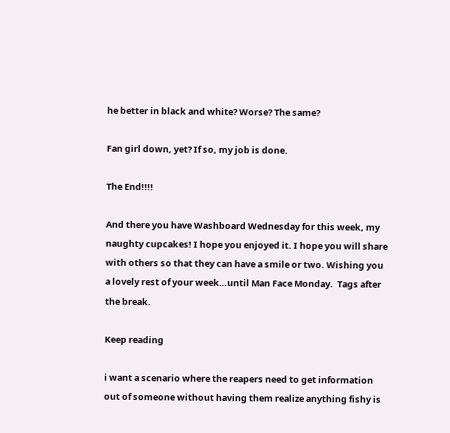he better in black and white? Worse? The same?

Fan girl down, yet? If so, my job is done.

The End!!!!

And there you have Washboard Wednesday for this week, my naughty cupcakes! I hope you enjoyed it. I hope you will share with others so that they can have a smile or two. Wishing you a lovely rest of your week…until Man Face Monday.  Tags after the break.

Keep reading

i want a scenario where the reapers need to get information out of someone without having them realize anything fishy is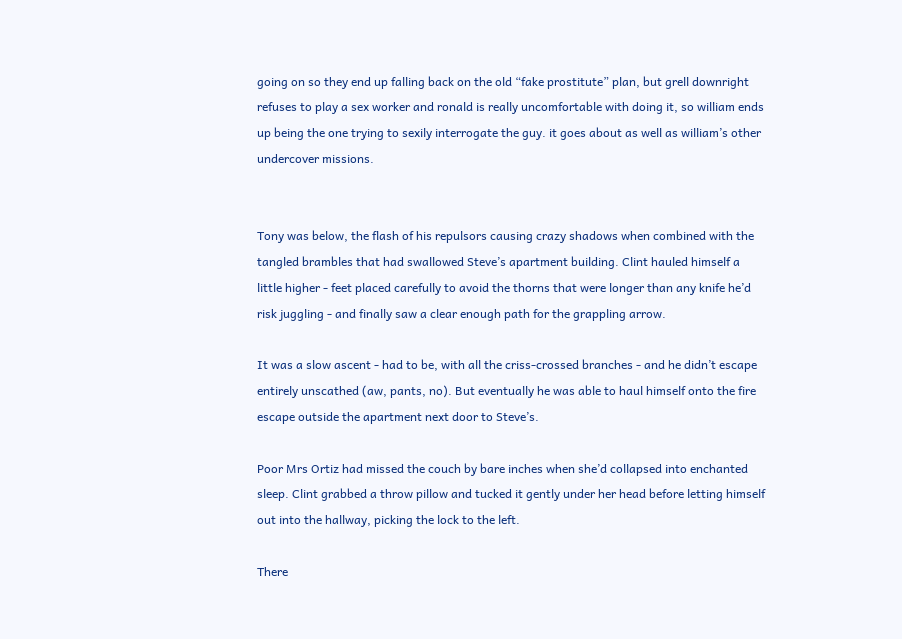going on so they end up falling back on the old “fake prostitute” plan, but grell downright refuses to play a sex worker and ronald is really uncomfortable with doing it, so william ends up being the one trying to sexily interrogate the guy. it goes about as well as william’s other undercover missions.


Tony was below, the flash of his repulsors causing crazy shadows when combined with the tangled brambles that had swallowed Steve’s apartment building. Clint hauled himself a little higher - feet placed carefully to avoid the thorns that were longer than any knife he’d risk juggling - and finally saw a clear enough path for the grappling arrow.

It was a slow ascent - had to be, with all the criss-crossed branches - and he didn’t escape entirely unscathed (aw, pants, no). But eventually he was able to haul himself onto the fire escape outside the apartment next door to Steve’s.

Poor Mrs Ortiz had missed the couch by bare inches when she’d collapsed into enchanted sleep. Clint grabbed a throw pillow and tucked it gently under her head before letting himself out into the hallway, picking the lock to the left.

There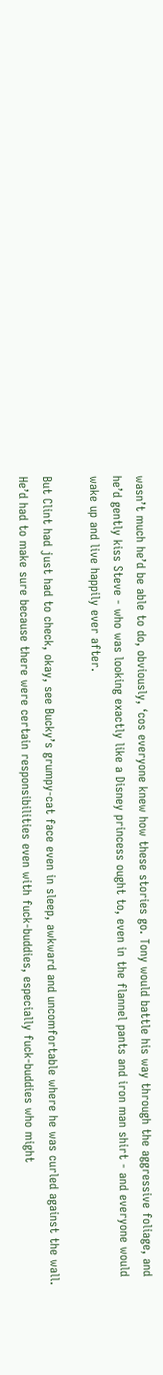wasn’t much he’d be able to do, obviously, ‘cos everyone knew how these stories go. Tony would battle his way through the aggressive foliage, and he’d gently kiss Steve - who was looking exactly like a Disney princess ought to, even in the flannel pants and iron man shirt - and everyone would wake up and live happily ever after.

But Clint had just had to check, okay, see Bucky’s grumpy-cat face even in sleep, awkward and uncomfortable where he was curled against the wall. He’d had to make sure because there were certain responsibilities even with fuck-buddies, especially fuck-buddies who might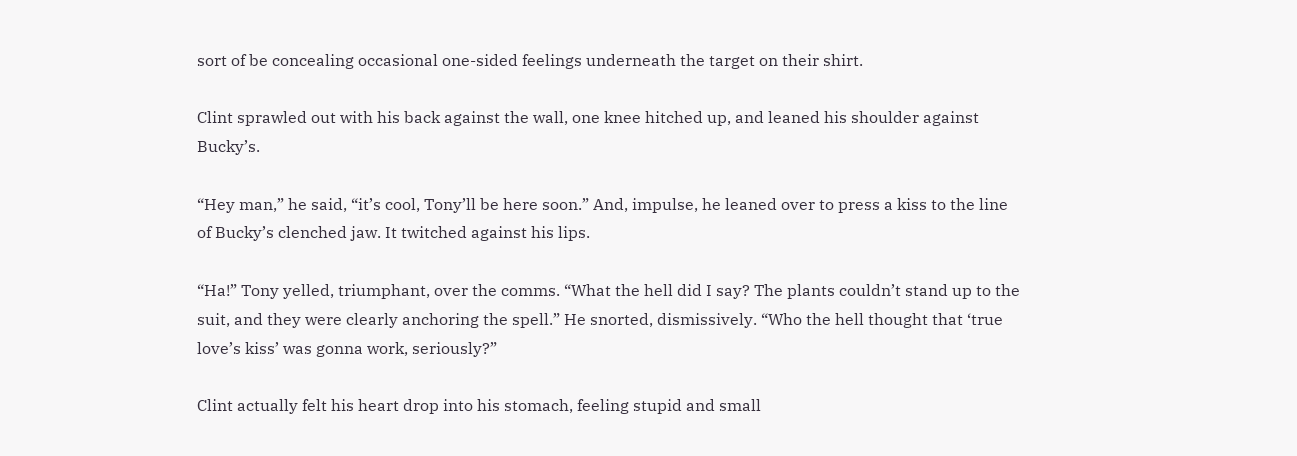sort of be concealing occasional one-sided feelings underneath the target on their shirt.

Clint sprawled out with his back against the wall, one knee hitched up, and leaned his shoulder against Bucky’s.

“Hey man,” he said, “it’s cool, Tony’ll be here soon.” And, impulse, he leaned over to press a kiss to the line of Bucky’s clenched jaw. It twitched against his lips.

“Ha!” Tony yelled, triumphant, over the comms. “What the hell did I say? The plants couldn’t stand up to the suit, and they were clearly anchoring the spell.” He snorted, dismissively. “Who the hell thought that ‘true love’s kiss’ was gonna work, seriously?”

Clint actually felt his heart drop into his stomach, feeling stupid and small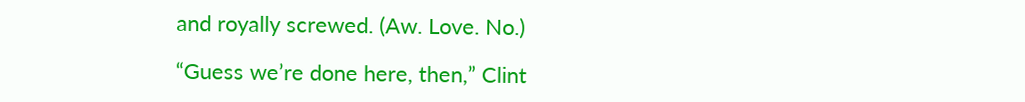and royally screwed. (Aw. Love. No.)

“Guess we’re done here, then,” Clint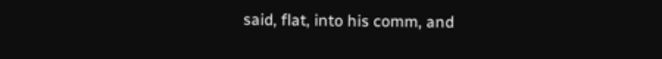said, flat, into his comm, and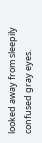looked away from sleepily confused gray eyes.